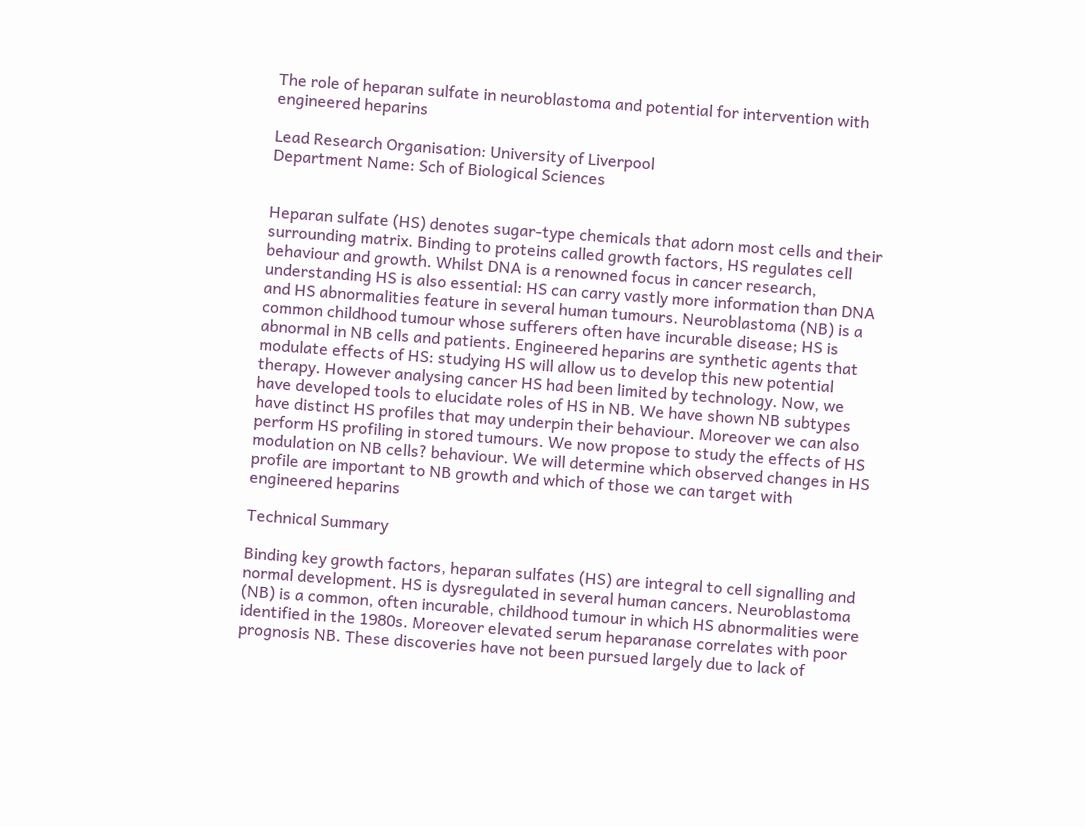The role of heparan sulfate in neuroblastoma and potential for intervention with engineered heparins

Lead Research Organisation: University of Liverpool
Department Name: Sch of Biological Sciences


Heparan sulfate (HS) denotes sugar-type chemicals that adorn most cells and their surrounding matrix. Binding to proteins called growth factors, HS regulates cell behaviour and growth. Whilst DNA is a renowned focus in cancer research, understanding HS is also essential: HS can carry vastly more information than DNA and HS abnormalities feature in several human tumours. Neuroblastoma (NB) is a common childhood tumour whose sufferers often have incurable disease; HS is abnormal in NB cells and patients. Engineered heparins are synthetic agents that modulate effects of HS: studying HS will allow us to develop this new potential therapy. However analysing cancer HS had been limited by technology. Now, we have developed tools to elucidate roles of HS in NB. We have shown NB subtypes have distinct HS profiles that may underpin their behaviour. Moreover we can also perform HS profiling in stored tumours. We now propose to study the effects of HS modulation on NB cells? behaviour. We will determine which observed changes in HS profile are important to NB growth and which of those we can target with engineered heparins

Technical Summary

Binding key growth factors, heparan sulfates (HS) are integral to cell signalling and normal development. HS is dysregulated in several human cancers. Neuroblastoma (NB) is a common, often incurable, childhood tumour in which HS abnormalities were identified in the 1980s. Moreover elevated serum heparanase correlates with poor prognosis NB. These discoveries have not been pursued largely due to lack of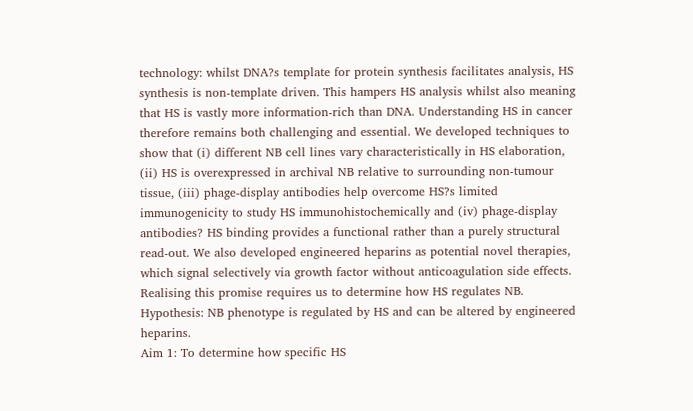technology: whilst DNA?s template for protein synthesis facilitates analysis, HS synthesis is non-template driven. This hampers HS analysis whilst also meaning that HS is vastly more information-rich than DNA. Understanding HS in cancer therefore remains both challenging and essential. We developed techniques to show that (i) different NB cell lines vary characteristically in HS elaboration, (ii) HS is overexpressed in archival NB relative to surrounding non-tumour tissue, (iii) phage-display antibodies help overcome HS?s limited immunogenicity to study HS immunohistochemically and (iv) phage-display antibodies? HS binding provides a functional rather than a purely structural read-out. We also developed engineered heparins as potential novel therapies, which signal selectively via growth factor without anticoagulation side effects. Realising this promise requires us to determine how HS regulates NB.
Hypothesis: NB phenotype is regulated by HS and can be altered by engineered heparins.
Aim 1: To determine how specific HS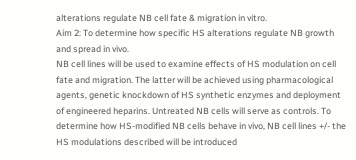alterations regulate NB cell fate & migration in vitro.
Aim 2: To determine how specific HS alterations regulate NB growth and spread in vivo.
NB cell lines will be used to examine effects of HS modulation on cell fate and migration. The latter will be achieved using pharmacological agents, genetic knockdown of HS synthetic enzymes and deployment of engineered heparins. Untreated NB cells will serve as controls. To determine how HS-modified NB cells behave in vivo, NB cell lines +/- the HS modulations described will be introduced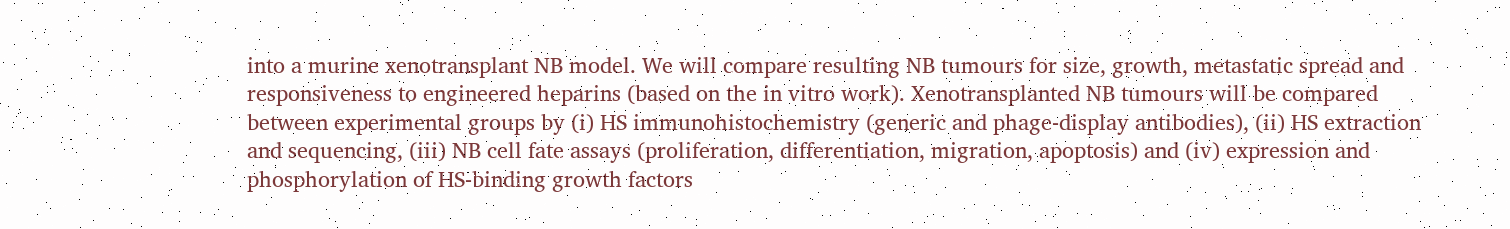into a murine xenotransplant NB model. We will compare resulting NB tumours for size, growth, metastatic spread and responsiveness to engineered heparins (based on the in vitro work). Xenotransplanted NB tumours will be compared between experimental groups by (i) HS immunohistochemistry (generic and phage-display antibodies), (ii) HS extraction and sequencing, (iii) NB cell fate assays (proliferation, differentiation, migration, apoptosis) and (iv) expression and phosphorylation of HS-binding growth factors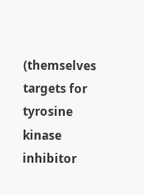(themselves targets for tyrosine kinase inhibitor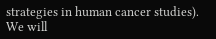strategies in human cancer studies). We will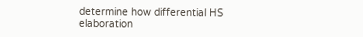determine how differential HS elaboration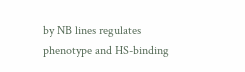by NB lines regulates phenotype and HS-binding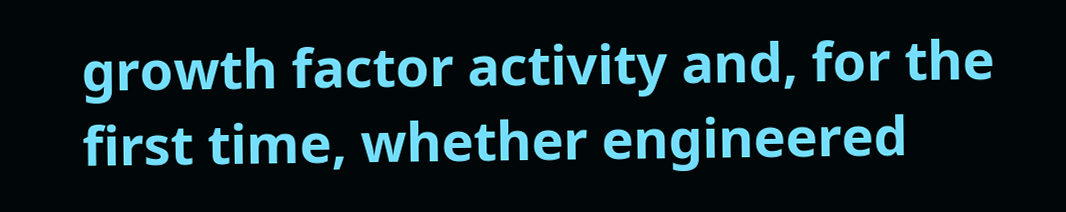growth factor activity and, for the first time, whether engineered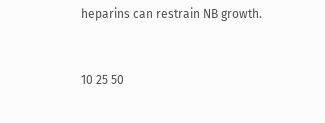heparins can restrain NB growth.


10 25 50